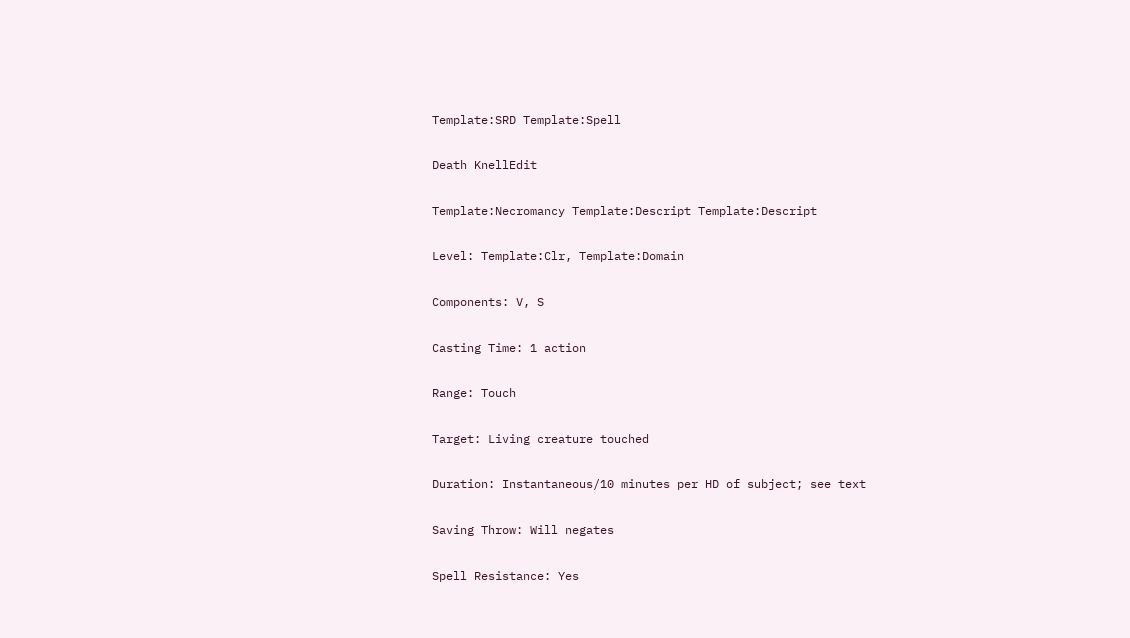Template:SRD Template:Spell

Death KnellEdit

Template:Necromancy Template:Descript Template:Descript

Level: Template:Clr, Template:Domain

Components: V, S

Casting Time: 1 action

Range: Touch

Target: Living creature touched

Duration: Instantaneous/10 minutes per HD of subject; see text

Saving Throw: Will negates

Spell Resistance: Yes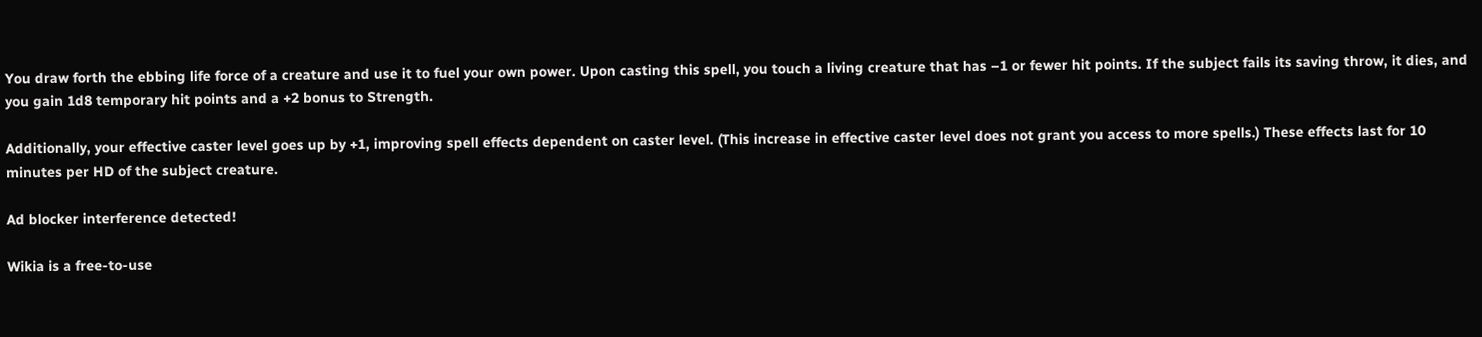You draw forth the ebbing life force of a creature and use it to fuel your own power. Upon casting this spell, you touch a living creature that has –1 or fewer hit points. If the subject fails its saving throw, it dies, and you gain 1d8 temporary hit points and a +2 bonus to Strength.

Additionally, your effective caster level goes up by +1, improving spell effects dependent on caster level. (This increase in effective caster level does not grant you access to more spells.) These effects last for 10 minutes per HD of the subject creature.

Ad blocker interference detected!

Wikia is a free-to-use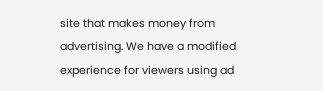site that makes money from advertising. We have a modified experience for viewers using ad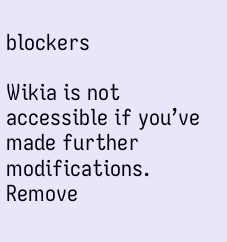blockers

Wikia is not accessible if you’ve made further modifications. Remove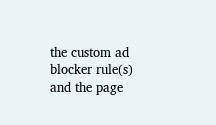the custom ad blocker rule(s) and the page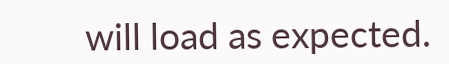will load as expected.